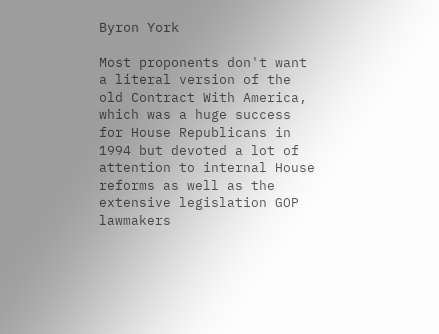Byron York

Most proponents don't want a literal version of the old Contract With America, which was a huge success for House Republicans in 1994 but devoted a lot of attention to internal House reforms as well as the extensive legislation GOP lawmakers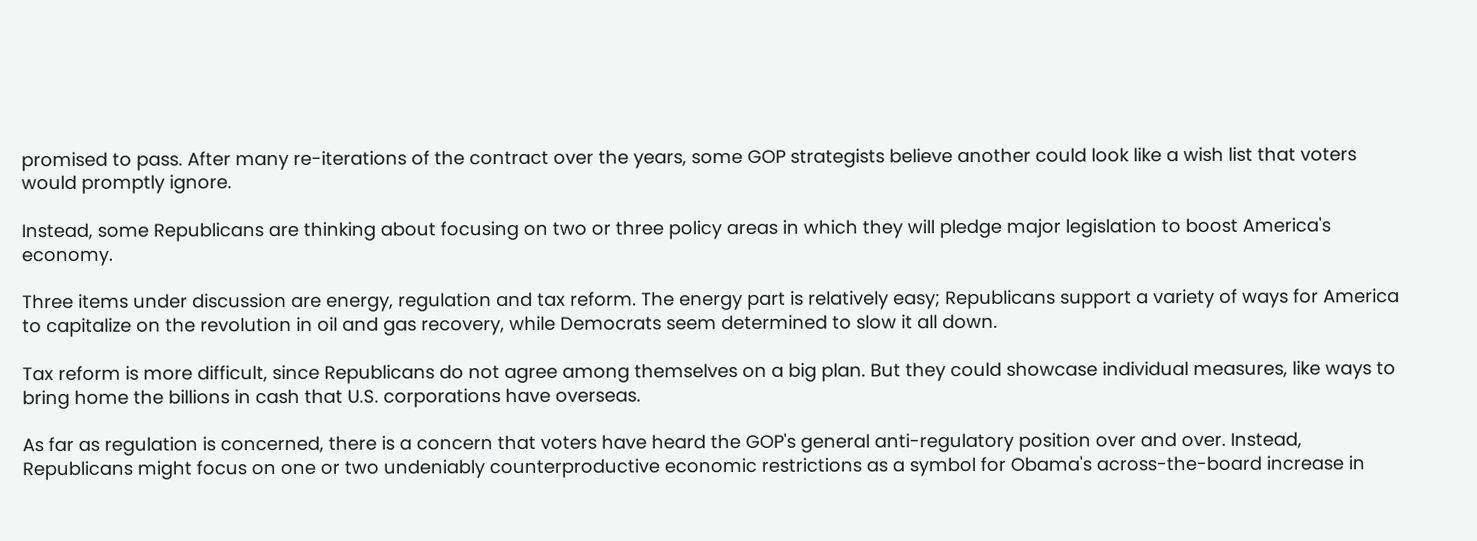promised to pass. After many re-iterations of the contract over the years, some GOP strategists believe another could look like a wish list that voters would promptly ignore.

Instead, some Republicans are thinking about focusing on two or three policy areas in which they will pledge major legislation to boost America's economy.

Three items under discussion are energy, regulation and tax reform. The energy part is relatively easy; Republicans support a variety of ways for America to capitalize on the revolution in oil and gas recovery, while Democrats seem determined to slow it all down.

Tax reform is more difficult, since Republicans do not agree among themselves on a big plan. But they could showcase individual measures, like ways to bring home the billions in cash that U.S. corporations have overseas.

As far as regulation is concerned, there is a concern that voters have heard the GOP's general anti-regulatory position over and over. Instead, Republicans might focus on one or two undeniably counterproductive economic restrictions as a symbol for Obama's across-the-board increase in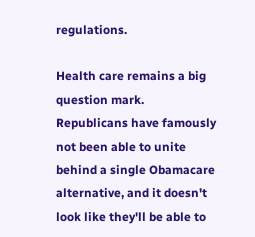regulations.

Health care remains a big question mark. Republicans have famously not been able to unite behind a single Obamacare alternative, and it doesn't look like they'll be able to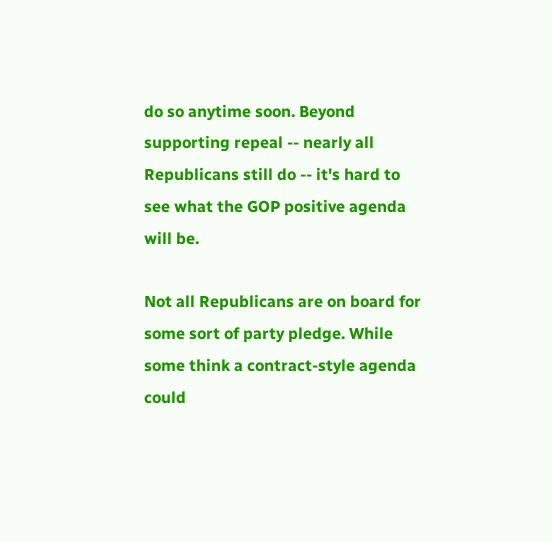do so anytime soon. Beyond supporting repeal -- nearly all Republicans still do -- it's hard to see what the GOP positive agenda will be.

Not all Republicans are on board for some sort of party pledge. While some think a contract-style agenda could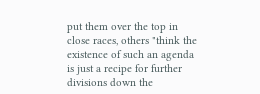put them over the top in close races, others "think the existence of such an agenda is just a recipe for further divisions down the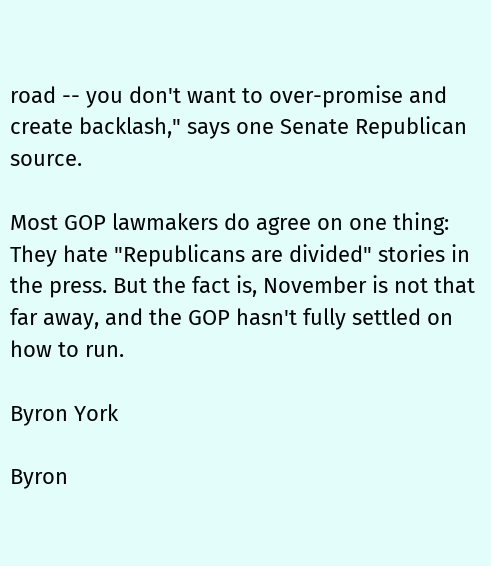road -- you don't want to over-promise and create backlash," says one Senate Republican source.

Most GOP lawmakers do agree on one thing: They hate "Republicans are divided" stories in the press. But the fact is, November is not that far away, and the GOP hasn't fully settled on how to run.

Byron York

Byron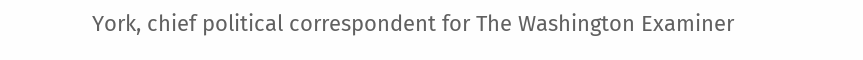York, chief political correspondent for The Washington Examiner